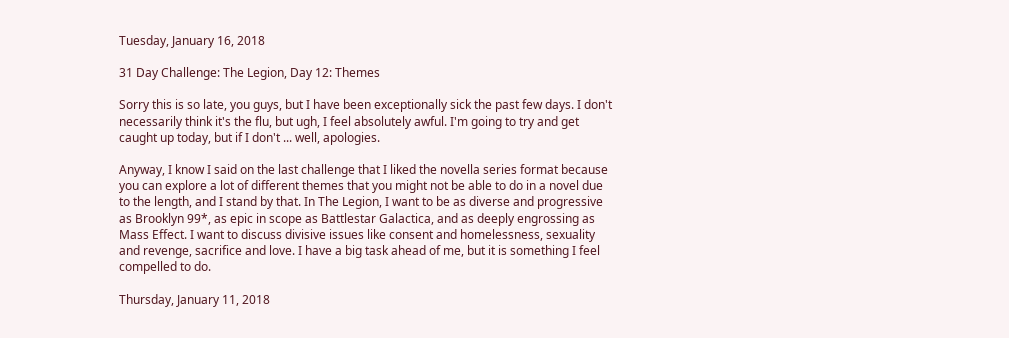Tuesday, January 16, 2018

31 Day Challenge: The Legion, Day 12: Themes

Sorry this is so late, you guys, but I have been exceptionally sick the past few days. I don't necessarily think it's the flu, but ugh, I feel absolutely awful. I'm going to try and get caught up today, but if I don't ... well, apologies.

Anyway, I know I said on the last challenge that I liked the novella series format because you can explore a lot of different themes that you might not be able to do in a novel due to the length, and I stand by that. In The Legion, I want to be as diverse and progressive as Brooklyn 99*, as epic in scope as Battlestar Galactica, and as deeply engrossing as Mass Effect. I want to discuss divisive issues like consent and homelessness, sexuality and revenge, sacrifice and love. I have a big task ahead of me, but it is something I feel compelled to do.

Thursday, January 11, 2018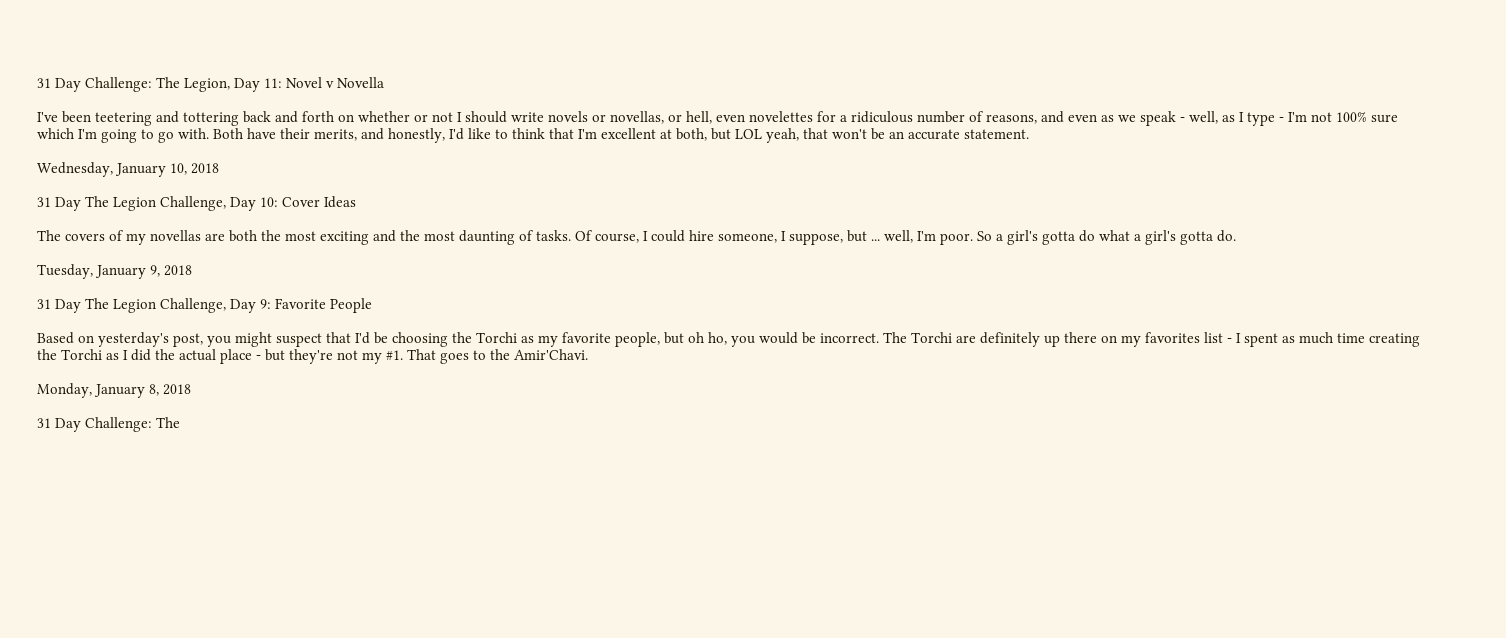31 Day Challenge: The Legion, Day 11: Novel v Novella

I've been teetering and tottering back and forth on whether or not I should write novels or novellas, or hell, even novelettes for a ridiculous number of reasons, and even as we speak - well, as I type - I'm not 100% sure which I'm going to go with. Both have their merits, and honestly, I'd like to think that I'm excellent at both, but LOL yeah, that won't be an accurate statement.

Wednesday, January 10, 2018

31 Day The Legion Challenge, Day 10: Cover Ideas

The covers of my novellas are both the most exciting and the most daunting of tasks. Of course, I could hire someone, I suppose, but ... well, I'm poor. So a girl's gotta do what a girl's gotta do.

Tuesday, January 9, 2018

31 Day The Legion Challenge, Day 9: Favorite People

Based on yesterday's post, you might suspect that I'd be choosing the Torchi as my favorite people, but oh ho, you would be incorrect. The Torchi are definitely up there on my favorites list - I spent as much time creating the Torchi as I did the actual place - but they're not my #1. That goes to the Amir'Chavi.

Monday, January 8, 2018

31 Day Challenge: The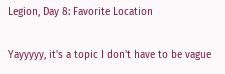Legion, Day 8: Favorite Location

Yayyyyy, it's a topic I don't have to be vague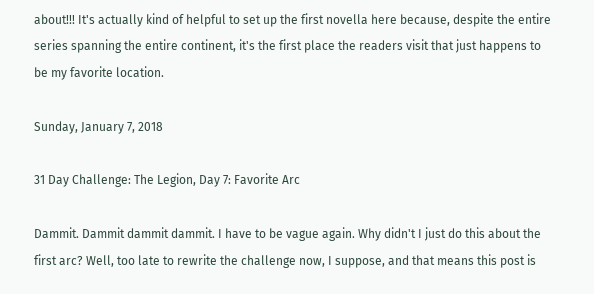about!!! It's actually kind of helpful to set up the first novella here because, despite the entire series spanning the entire continent, it's the first place the readers visit that just happens to be my favorite location.

Sunday, January 7, 2018

31 Day Challenge: The Legion, Day 7: Favorite Arc

Dammit. Dammit dammit dammit. I have to be vague again. Why didn't I just do this about the first arc? Well, too late to rewrite the challenge now, I suppose, and that means this post is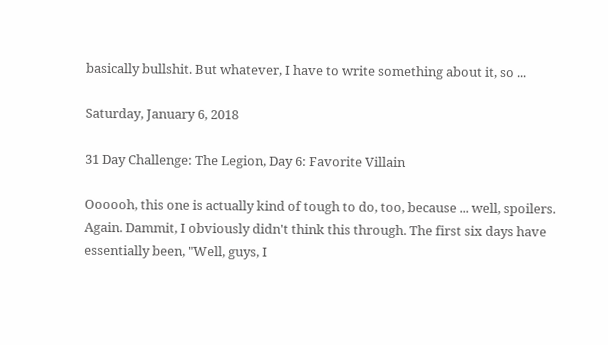basically bullshit. But whatever, I have to write something about it, so ...

Saturday, January 6, 2018

31 Day Challenge: The Legion, Day 6: Favorite Villain

Oooooh, this one is actually kind of tough to do, too, because ... well, spoilers. Again. Dammit, I obviously didn't think this through. The first six days have essentially been, "Well, guys, I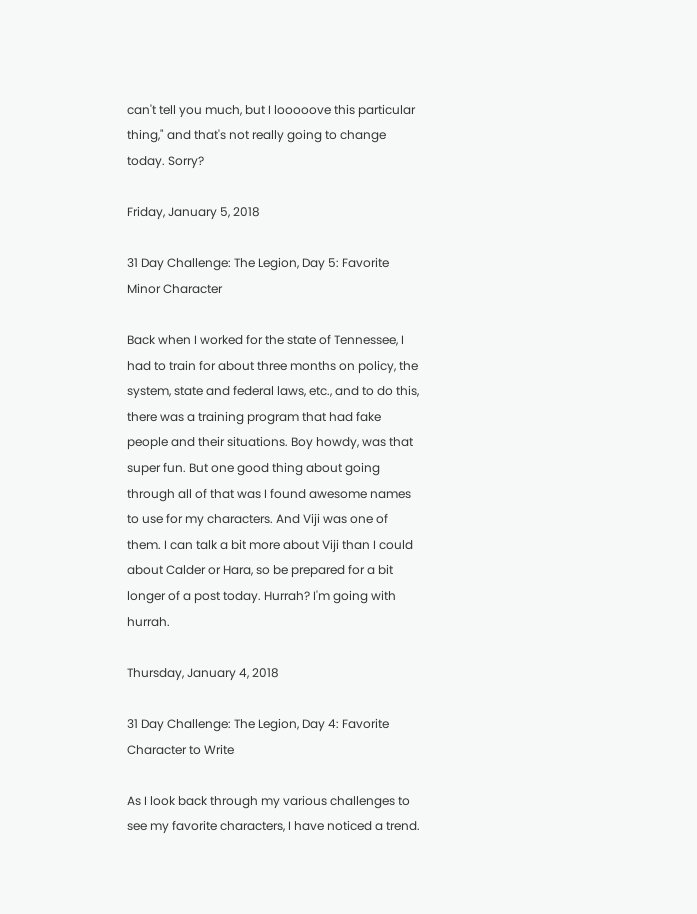can't tell you much, but I looooove this particular thing," and that's not really going to change today. Sorry?

Friday, January 5, 2018

31 Day Challenge: The Legion, Day 5: Favorite Minor Character

Back when I worked for the state of Tennessee, I had to train for about three months on policy, the system, state and federal laws, etc., and to do this, there was a training program that had fake people and their situations. Boy howdy, was that super fun. But one good thing about going through all of that was I found awesome names to use for my characters. And Viji was one of them. I can talk a bit more about Viji than I could about Calder or Hara, so be prepared for a bit longer of a post today. Hurrah? I'm going with hurrah.

Thursday, January 4, 2018

31 Day Challenge: The Legion, Day 4: Favorite Character to Write

As I look back through my various challenges to see my favorite characters, I have noticed a trend.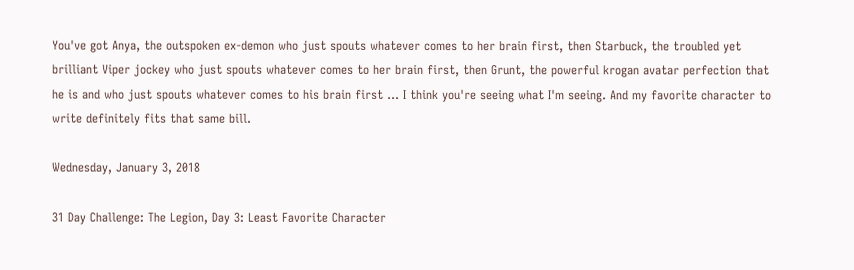You've got Anya, the outspoken ex-demon who just spouts whatever comes to her brain first, then Starbuck, the troubled yet brilliant Viper jockey who just spouts whatever comes to her brain first, then Grunt, the powerful krogan avatar perfection that he is and who just spouts whatever comes to his brain first ... I think you're seeing what I'm seeing. And my favorite character to write definitely fits that same bill.

Wednesday, January 3, 2018

31 Day Challenge: The Legion, Day 3: Least Favorite Character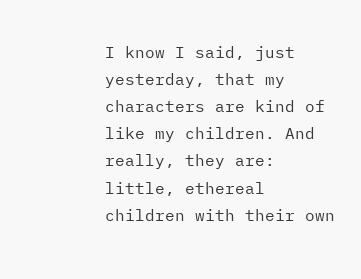I know I said, just yesterday, that my characters are kind of like my children. And really, they are: little, ethereal children with their own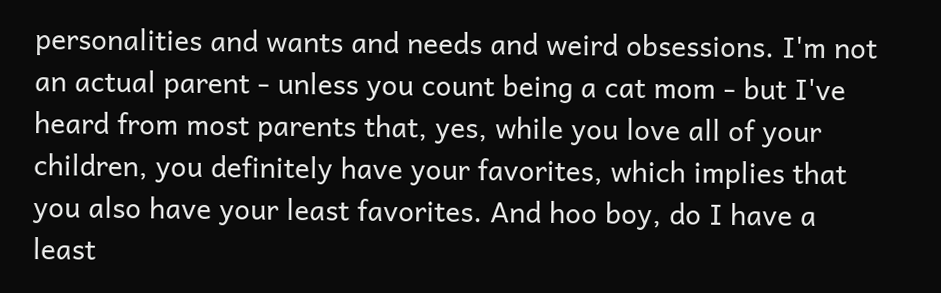personalities and wants and needs and weird obsessions. I'm not an actual parent - unless you count being a cat mom - but I've heard from most parents that, yes, while you love all of your children, you definitely have your favorites, which implies that you also have your least favorites. And hoo boy, do I have a least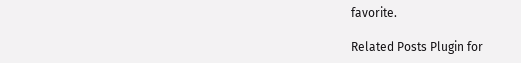favorite.

Related Posts Plugin for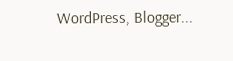WordPress, Blogger...